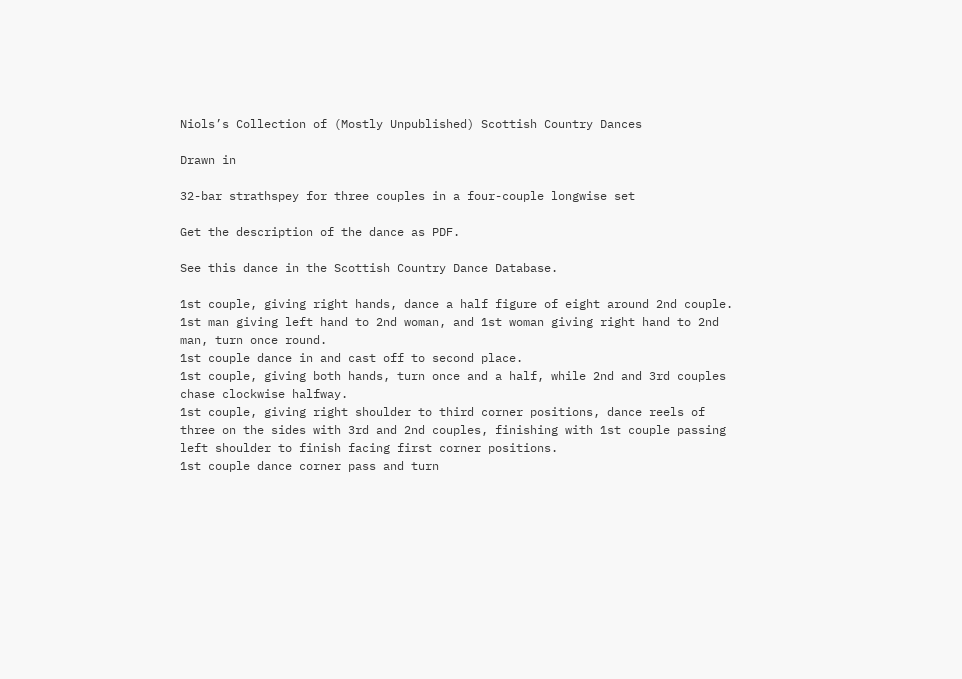Niols’s Collection of (Mostly Unpublished) Scottish Country Dances

Drawn in

32-bar strathspey for three couples in a four-couple longwise set

Get the description of the dance as PDF.

See this dance in the Scottish Country Dance Database.

1st couple, giving right hands, dance a half figure of eight around 2nd couple. 1st man giving left hand to 2nd woman, and 1st woman giving right hand to 2nd man, turn once round.
1st couple dance in and cast off to second place.
1st couple, giving both hands, turn once and a half, while 2nd and 3rd couples chase clockwise halfway.
1st couple, giving right shoulder to third corner positions, dance reels of three on the sides with 3rd and 2nd couples, finishing with 1st couple passing left shoulder to finish facing first corner positions.
1st couple dance corner pass and turn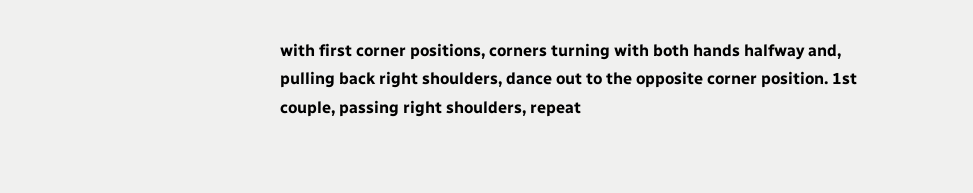with first corner positions, corners turning with both hands halfway and, pulling back right shoulders, dance out to the opposite corner position. 1st couple, passing right shoulders, repeat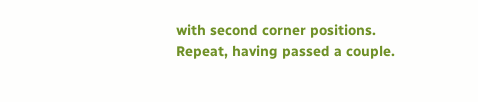with second corner positions.
Repeat, having passed a couple.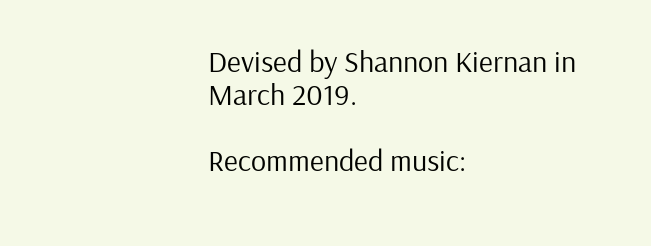Devised by Shannon Kiernan in March 2019.

Recommended music: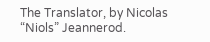The Translator, by Nicolas “Niols” Jeannerod.